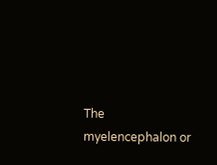The myelencephalon or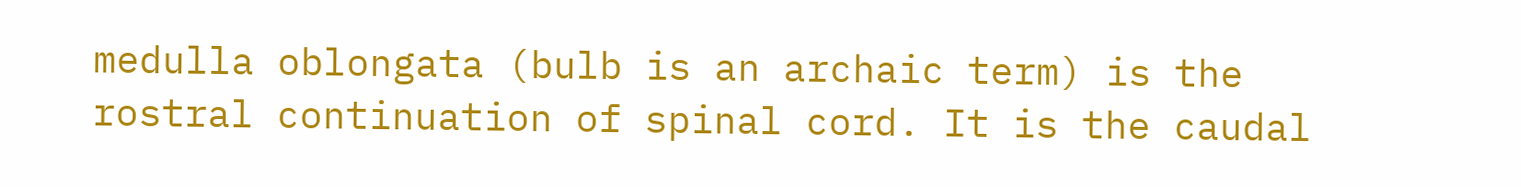medulla oblongata (bulb is an archaic term) is the rostral continuation of spinal cord. It is the caudal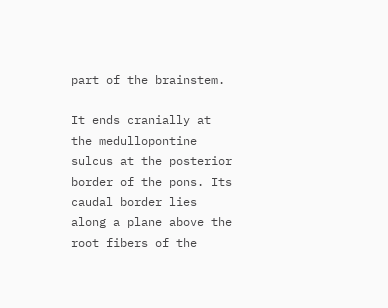part of the brainstem.

It ends cranially at the medullopontine sulcus at the posterior border of the pons. Its caudal border lies along a plane above the root fibers of the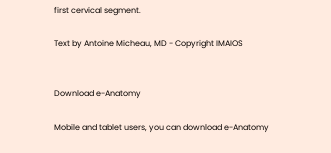first cervical segment.

Text by Antoine Micheau, MD - Copyright IMAIOS


Download e-Anatomy

Mobile and tablet users, you can download e-Anatomy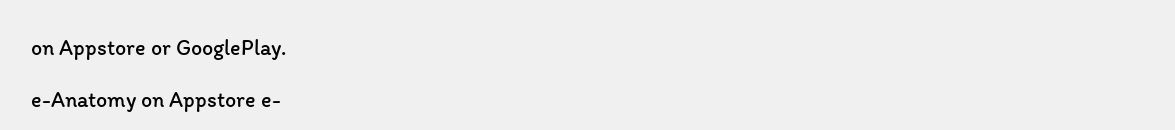on Appstore or GooglePlay.

e-Anatomy on Appstore e-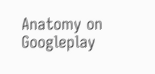Anatomy on Googleplay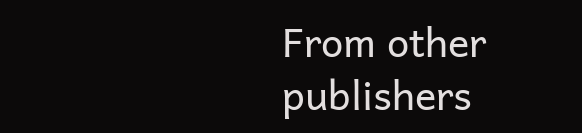From other publishers